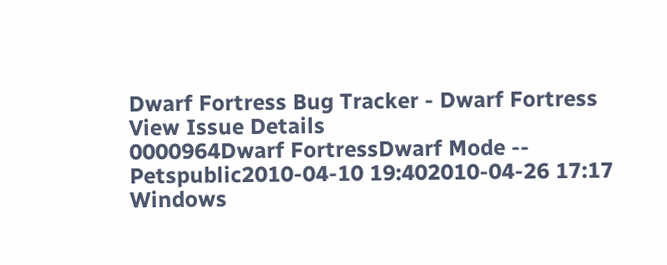Dwarf Fortress Bug Tracker - Dwarf Fortress
View Issue Details
0000964Dwarf FortressDwarf Mode -- Petspublic2010-04-10 19:402010-04-26 17:17
Windows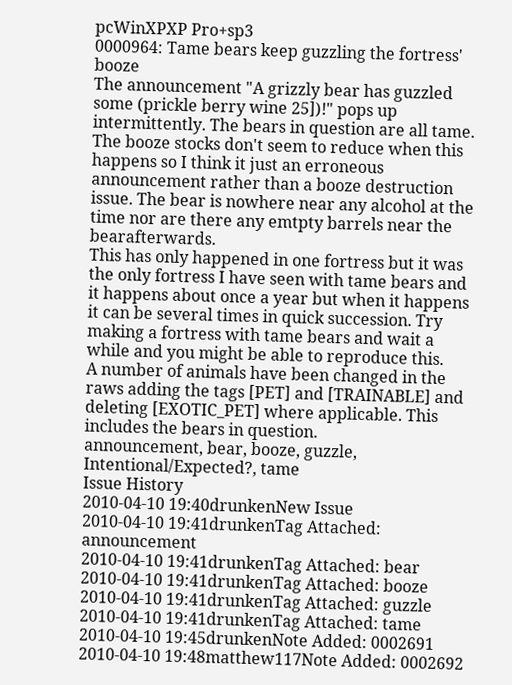pcWinXPXP Pro+sp3
0000964: Tame bears keep guzzling the fortress' booze
The announcement "A grizzly bear has guzzled some (prickle berry wine 25])!" pops up intermittently. The bears in question are all tame. The booze stocks don't seem to reduce when this happens so I think it just an erroneous announcement rather than a booze destruction issue. The bear is nowhere near any alcohol at the time nor are there any emtpty barrels near the bearafterwards.
This has only happened in one fortress but it was the only fortress I have seen with tame bears and it happens about once a year but when it happens it can be several times in quick succession. Try making a fortress with tame bears and wait a while and you might be able to reproduce this.
A number of animals have been changed in the raws adding the tags [PET] and [TRAINABLE] and deleting [EXOTIC_PET] where applicable. This includes the bears in question.
announcement, bear, booze, guzzle, Intentional/Expected?, tame
Issue History
2010-04-10 19:40drunkenNew Issue
2010-04-10 19:41drunkenTag Attached: announcement
2010-04-10 19:41drunkenTag Attached: bear
2010-04-10 19:41drunkenTag Attached: booze
2010-04-10 19:41drunkenTag Attached: guzzle
2010-04-10 19:41drunkenTag Attached: tame
2010-04-10 19:45drunkenNote Added: 0002691
2010-04-10 19:48matthew117Note Added: 0002692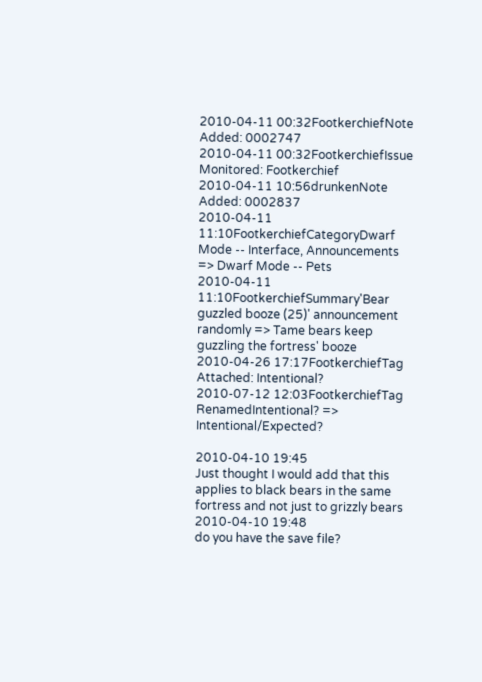2010-04-11 00:32FootkerchiefNote Added: 0002747
2010-04-11 00:32FootkerchiefIssue Monitored: Footkerchief
2010-04-11 10:56drunkenNote Added: 0002837
2010-04-11 11:10FootkerchiefCategoryDwarf Mode -- Interface, Announcements => Dwarf Mode -- Pets
2010-04-11 11:10FootkerchiefSummary'Bear guzzled booze (25)' announcement randomly => Tame bears keep guzzling the fortress' booze
2010-04-26 17:17FootkerchiefTag Attached: Intentional?
2010-07-12 12:03FootkerchiefTag RenamedIntentional? => Intentional/Expected?

2010-04-10 19:45
Just thought I would add that this applies to black bears in the same fortress and not just to grizzly bears
2010-04-10 19:48
do you have the save file?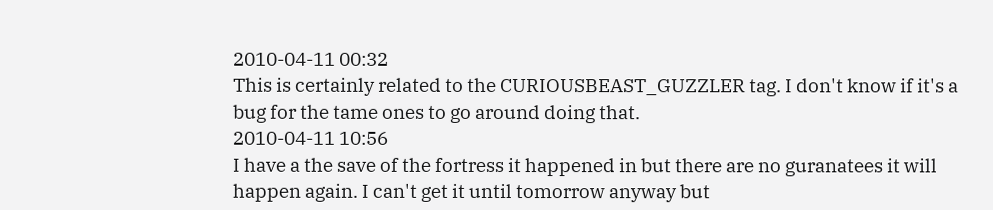2010-04-11 00:32
This is certainly related to the CURIOUSBEAST_GUZZLER tag. I don't know if it's a bug for the tame ones to go around doing that.
2010-04-11 10:56
I have a the save of the fortress it happened in but there are no guranatees it will happen again. I can't get it until tomorrow anyway but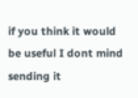if you think it would be useful I dont mind sending it